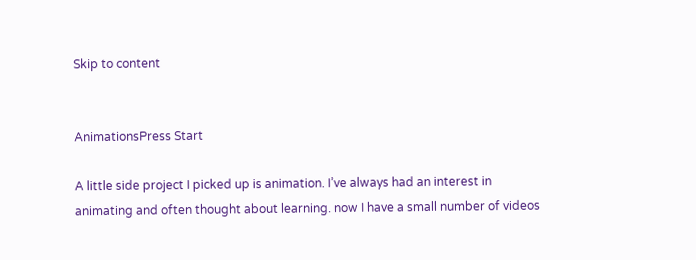Skip to content


AnimationsPress Start

A little side project I picked up is animation. I’ve always had an interest in animating and often thought about learning. now I have a small number of videos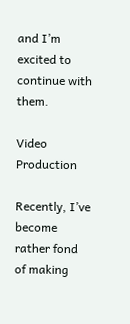and I’m excited to continue with them.

Video Production

Recently, I’ve become rather fond of making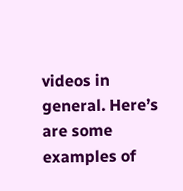videos in general. Here’s are some examples of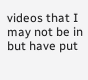videos that I may not be in but have put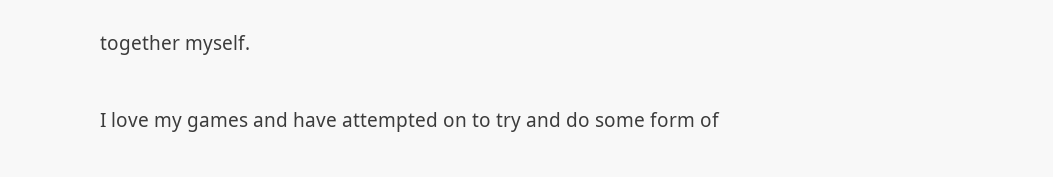together myself.


I love my games and have attempted on to try and do some form of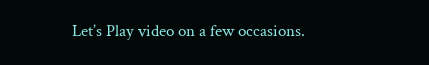Let’s Play video on a few occasions.